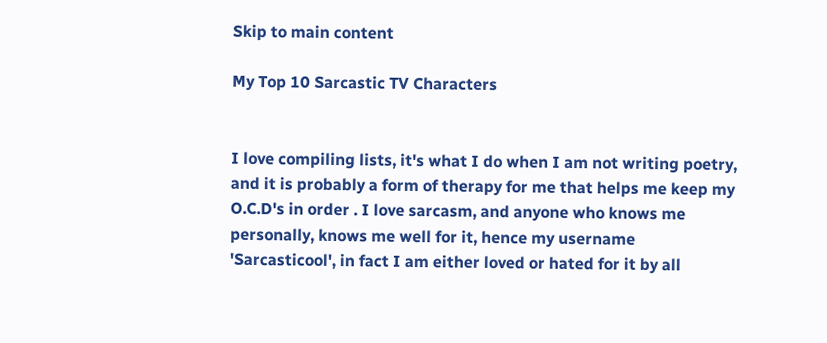Skip to main content

My Top 10 Sarcastic TV Characters


I love compiling lists, it's what I do when I am not writing poetry, and it is probably a form of therapy for me that helps me keep my O.C.D's in order . I love sarcasm, and anyone who knows me personally, knows me well for it, hence my username 'Sarcasticool', in fact I am either loved or hated for it by all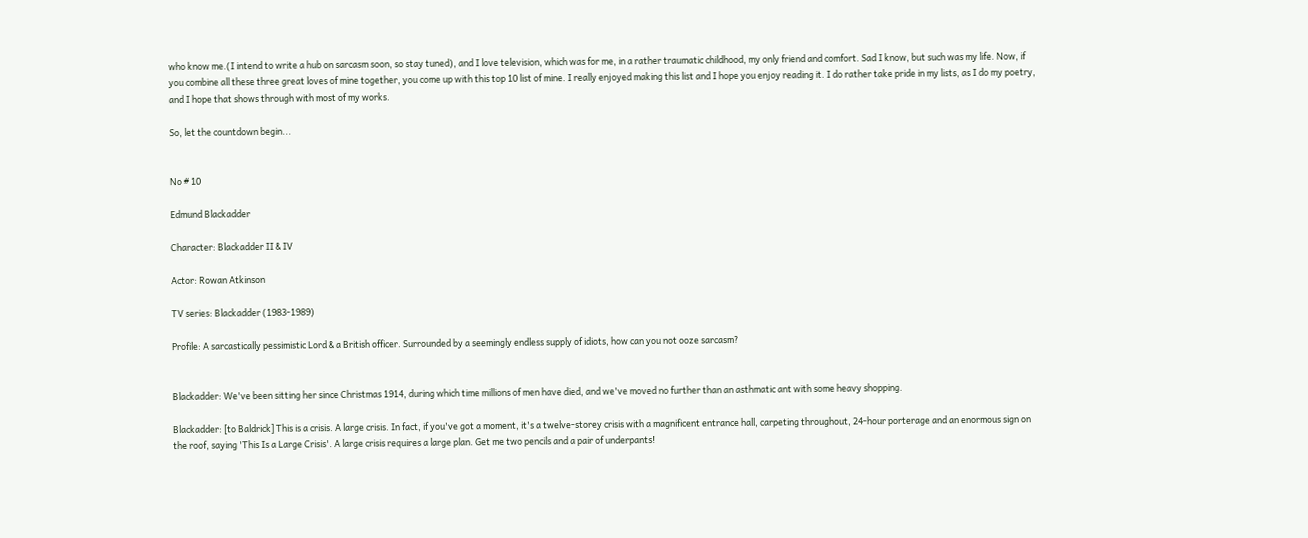who know me.(I intend to write a hub on sarcasm soon, so stay tuned), and I love television, which was for me, in a rather traumatic childhood, my only friend and comfort. Sad I know, but such was my life. Now, if you combine all these three great loves of mine together, you come up with this top 10 list of mine. I really enjoyed making this list and I hope you enjoy reading it. I do rather take pride in my lists, as I do my poetry, and I hope that shows through with most of my works.

So, let the countdown begin...


No # 10

Edmund Blackadder

Character: Blackadder II & IV

Actor: Rowan Atkinson

TV series: Blackadder (1983-1989)

Profile: A sarcastically pessimistic Lord & a British officer. Surrounded by a seemingly endless supply of idiots, how can you not ooze sarcasm?


Blackadder: We've been sitting her since Christmas 1914, during which time millions of men have died, and we've moved no further than an asthmatic ant with some heavy shopping.

Blackadder: [to Baldrick] This is a crisis. A large crisis. In fact, if you've got a moment, it's a twelve-storey crisis with a magnificent entrance hall, carpeting throughout, 24-hour porterage and an enormous sign on the roof, saying 'This Is a Large Crisis'. A large crisis requires a large plan. Get me two pencils and a pair of underpants!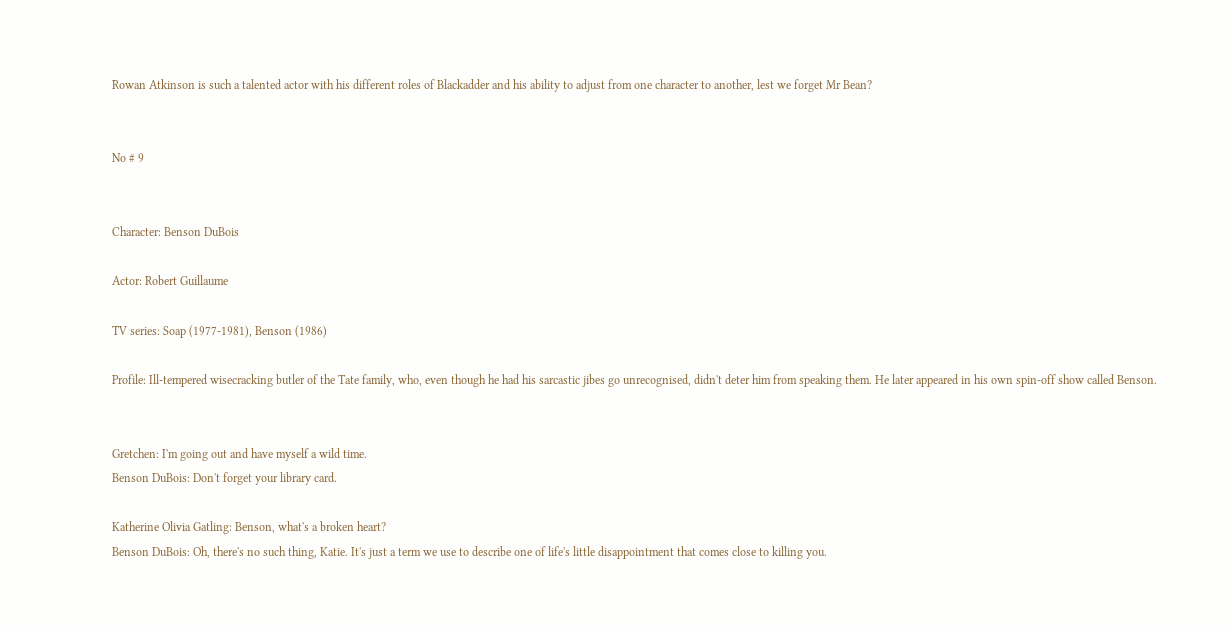Rowan Atkinson is such a talented actor with his different roles of Blackadder and his ability to adjust from one character to another, lest we forget Mr Bean?


No # 9


Character: Benson DuBois

Actor: Robert Guillaume

TV series: Soap (1977-1981), Benson (1986)

Profile: Ill-tempered wisecracking butler of the Tate family, who, even though he had his sarcastic jibes go unrecognised, didn't deter him from speaking them. He later appeared in his own spin-off show called Benson.


Gretchen: I'm going out and have myself a wild time.
Benson DuBois: Don't forget your library card.

Katherine Olivia Gatling: Benson, what's a broken heart?
Benson DuBois: Oh, there's no such thing, Katie. It's just a term we use to describe one of life's little disappointment that comes close to killing you.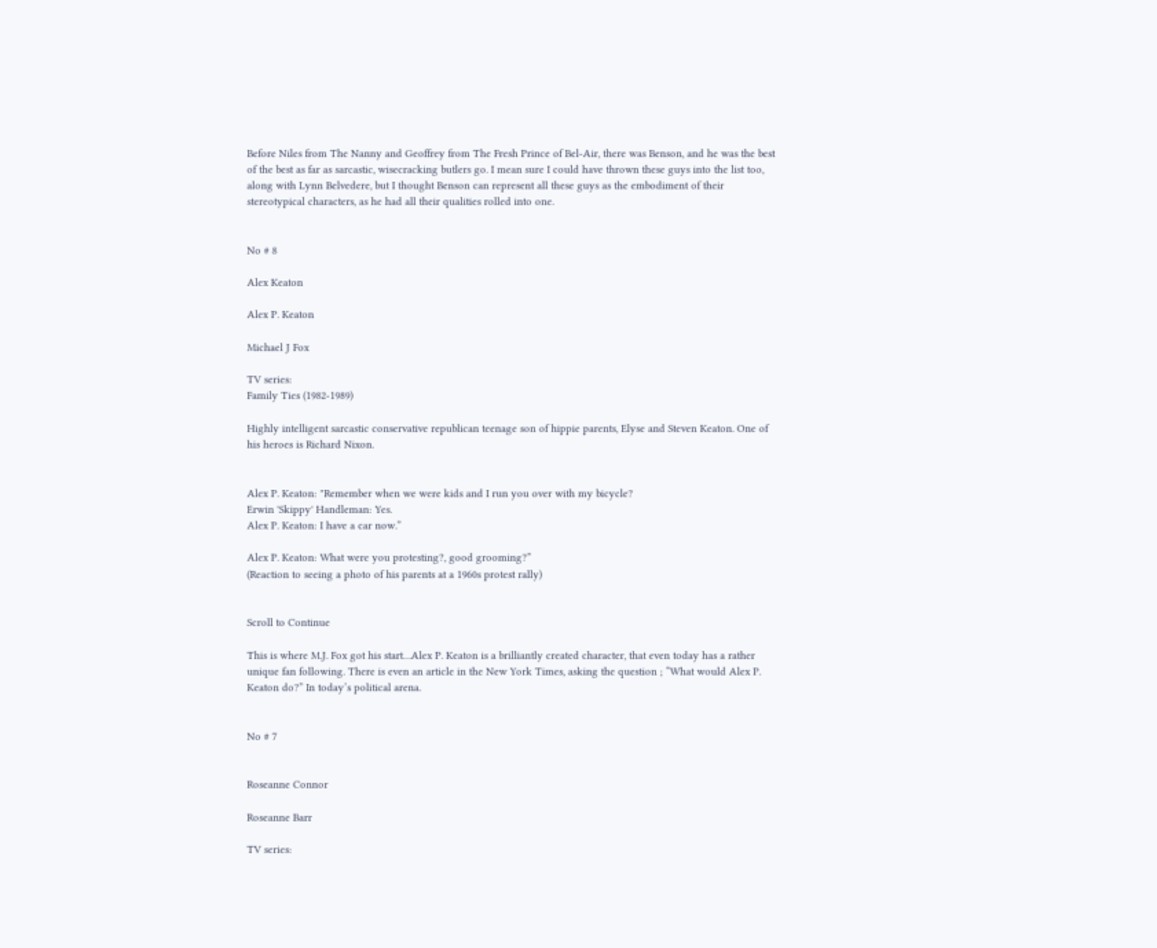Before Niles from The Nanny and Geoffrey from The Fresh Prince of Bel-Air, there was Benson, and he was the best of the best as far as sarcastic, wisecracking butlers go. I mean sure I could have thrown these guys into the list too, along with Lynn Belvedere, but I thought Benson can represent all these guys as the embodiment of their stereotypical characters, as he had all their qualities rolled into one.


No # 8

Alex Keaton

Alex P. Keaton

Michael J Fox

TV series:
Family Ties (1982-1989)

Highly intelligent sarcastic conservative republican teenage son of hippie parents, Elyse and Steven Keaton. One of his heroes is Richard Nixon.


Alex P. Keaton: "Remember when we were kids and I run you over with my bicycle?
Erwin 'Skippy' Handleman: Yes.
Alex P. Keaton: I have a car now.”

Alex P. Keaton: What were you protesting?, good grooming?”
(Reaction to seeing a photo of his parents at a 1960s protest rally)


Scroll to Continue

This is where M.J. Fox got his start…Alex P. Keaton is a brilliantly created character, that even today has a rather unique fan following. There is even an article in the New York Times, asking the question ; “What would Alex P. Keaton do?” In today’s political arena.


No # 7


Roseanne Connor

Roseanne Barr

TV series: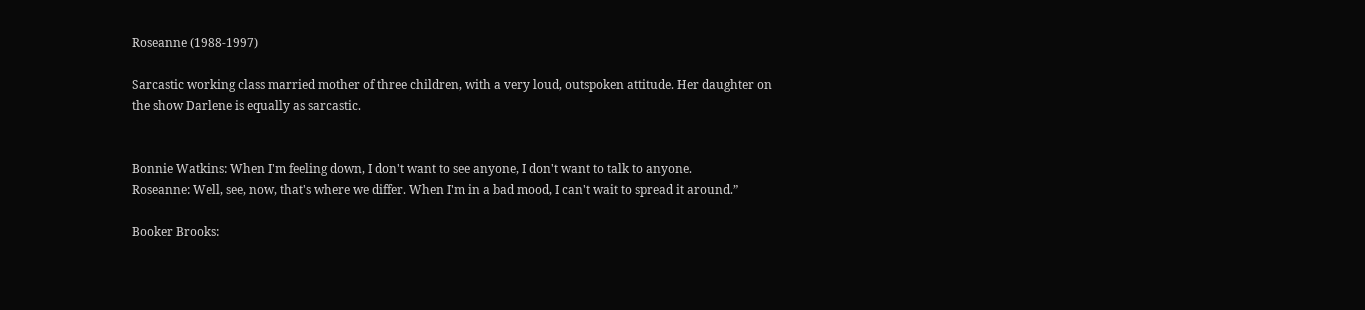Roseanne (1988-1997)

Sarcastic working class married mother of three children, with a very loud, outspoken attitude. Her daughter on the show Darlene is equally as sarcastic.


Bonnie Watkins: When I'm feeling down, I don't want to see anyone, I don't want to talk to anyone.
Roseanne: Well, see, now, that's where we differ. When I'm in a bad mood, I can't wait to spread it around.”

Booker Brooks: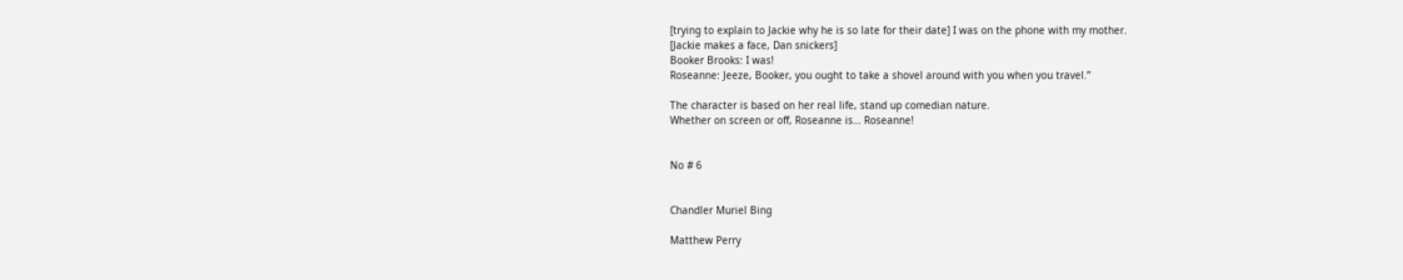[trying to explain to Jackie why he is so late for their date] I was on the phone with my mother.
[Jackie makes a face, Dan snickers]
Booker Brooks: I was!
Roseanne: Jeeze, Booker, you ought to take a shovel around with you when you travel.”

The character is based on her real life, stand up comedian nature.
Whether on screen or off, Roseanne is… Roseanne!


No # 6


Chandler Muriel Bing

Matthew Perry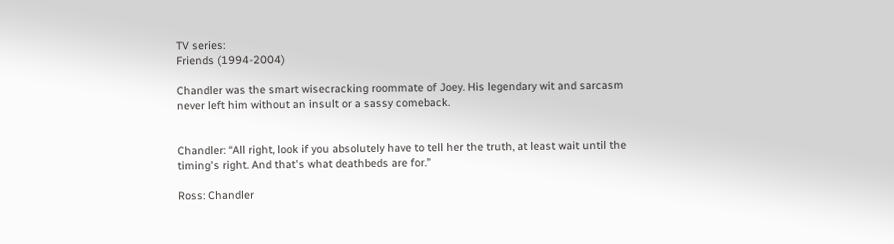TV series:
Friends (1994-2004)

Chandler was the smart wisecracking roommate of Joey. His legendary wit and sarcasm never left him without an insult or a sassy comeback.


Chandler: “All right, look if you absolutely have to tell her the truth, at least wait until the timing's right. And that's what deathbeds are for.”

Ross: Chandler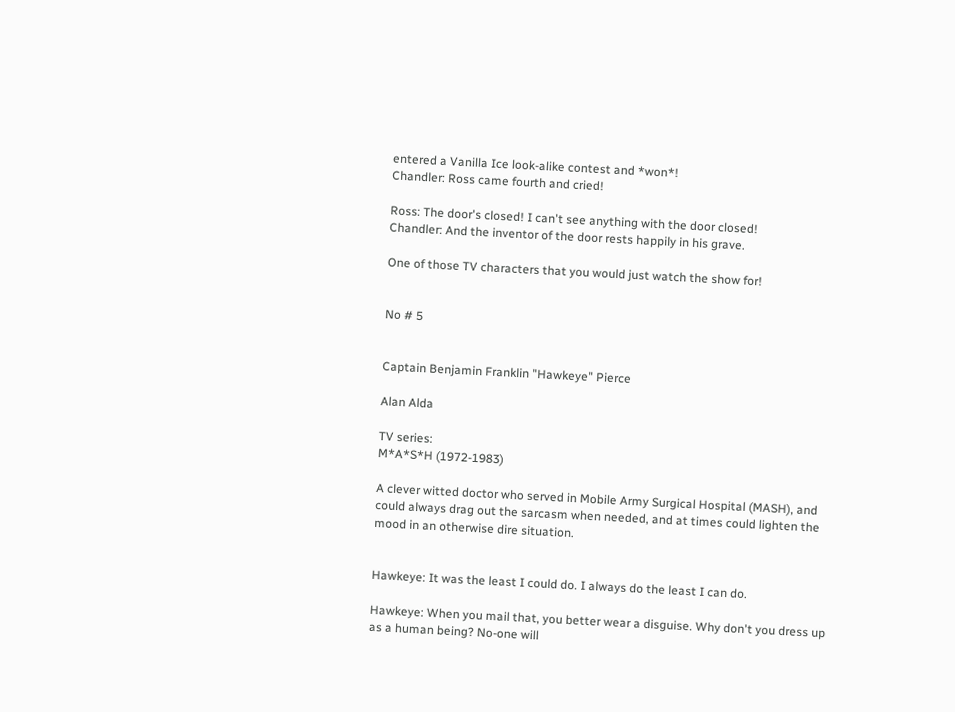entered a Vanilla Ice look-alike contest and *won*!
Chandler: Ross came fourth and cried!

Ross: The door's closed! I can't see anything with the door closed!
Chandler: And the inventor of the door rests happily in his grave.

One of those TV characters that you would just watch the show for!


No # 5


Captain Benjamin Franklin "Hawkeye" Pierce

Alan Alda

TV series:
M*A*S*H (1972-1983)

A clever witted doctor who served in Mobile Army Surgical Hospital (MASH), and could always drag out the sarcasm when needed, and at times could lighten the mood in an otherwise dire situation.


Hawkeye: It was the least I could do. I always do the least I can do.

Hawkeye: When you mail that, you better wear a disguise. Why don't you dress up as a human being? No-one will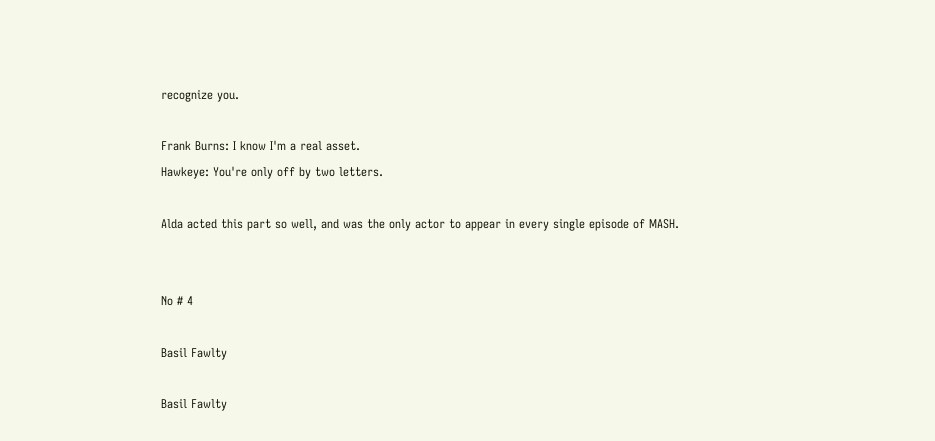recognize you.

Frank Burns: I know I'm a real asset.
Hawkeye: You're only off by two letters.

Alda acted this part so well, and was the only actor to appear in every single episode of MASH.


No # 4

Basil Fawlty

Basil Fawlty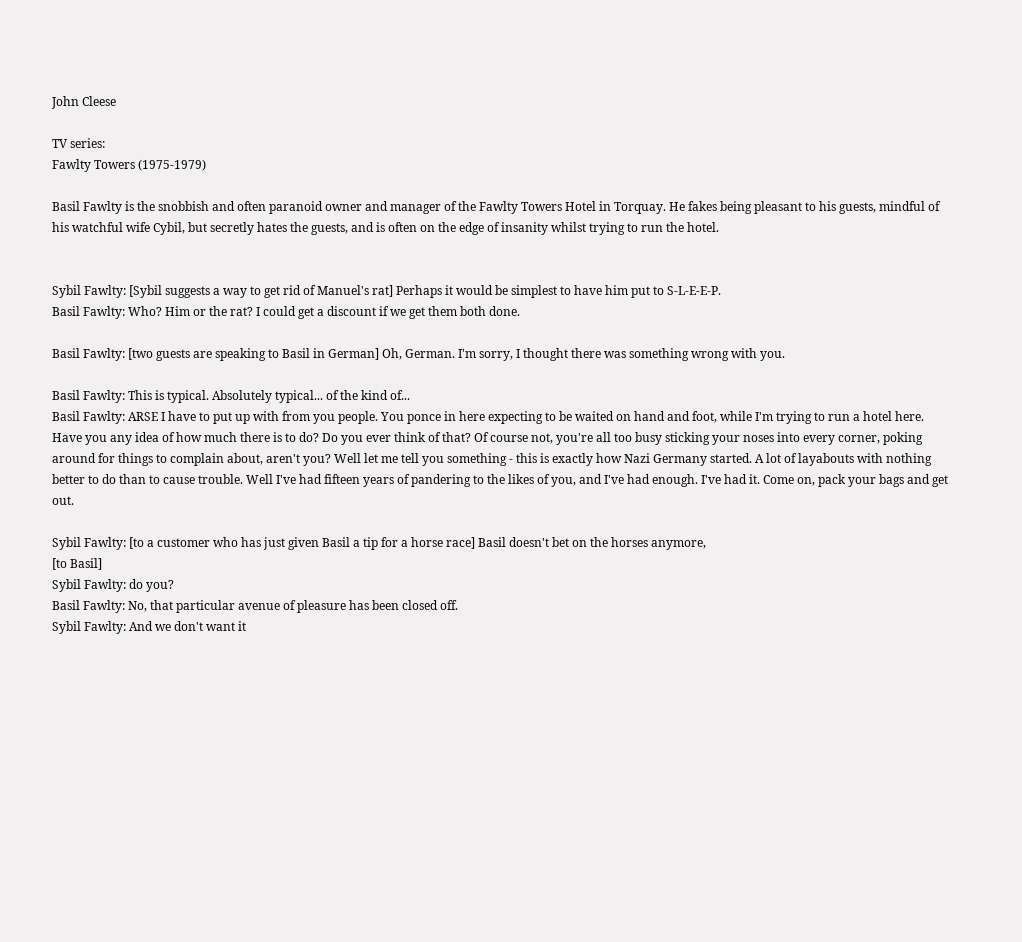John Cleese

TV series:
Fawlty Towers (1975-1979)

Basil Fawlty is the snobbish and often paranoid owner and manager of the Fawlty Towers Hotel in Torquay. He fakes being pleasant to his guests, mindful of his watchful wife Cybil, but secretly hates the guests, and is often on the edge of insanity whilst trying to run the hotel.


Sybil Fawlty: [Sybil suggests a way to get rid of Manuel's rat] Perhaps it would be simplest to have him put to S-L-E-E-P.
Basil Fawlty: Who? Him or the rat? I could get a discount if we get them both done.

Basil Fawlty: [two guests are speaking to Basil in German] Oh, German. I'm sorry, I thought there was something wrong with you.

Basil Fawlty: This is typical. Absolutely typical... of the kind of...
Basil Fawlty: ARSE I have to put up with from you people. You ponce in here expecting to be waited on hand and foot, while I'm trying to run a hotel here. Have you any idea of how much there is to do? Do you ever think of that? Of course not, you're all too busy sticking your noses into every corner, poking around for things to complain about, aren't you? Well let me tell you something - this is exactly how Nazi Germany started. A lot of layabouts with nothing better to do than to cause trouble. Well I've had fifteen years of pandering to the likes of you, and I've had enough. I've had it. Come on, pack your bags and get out.

Sybil Fawlty: [to a customer who has just given Basil a tip for a horse race] Basil doesn't bet on the horses anymore,
[to Basil]
Sybil Fawlty: do you?
Basil Fawlty: No, that particular avenue of pleasure has been closed off.
Sybil Fawlty: And we don't want it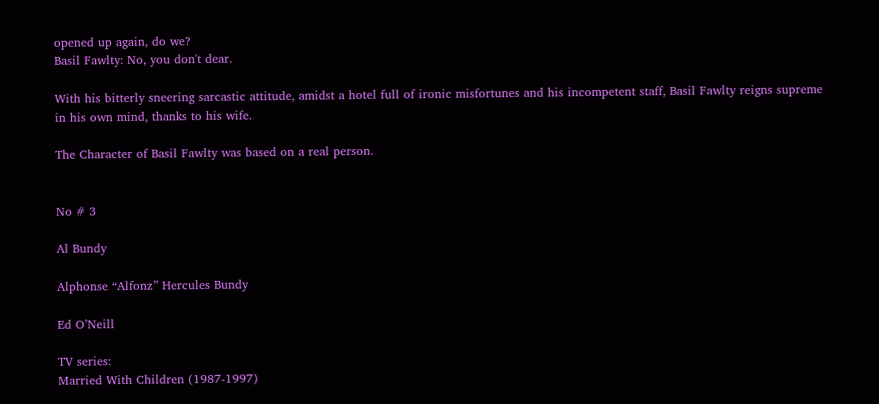opened up again, do we?
Basil Fawlty: No, you don't dear.

With his bitterly sneering sarcastic attitude, amidst a hotel full of ironic misfortunes and his incompetent staff, Basil Fawlty reigns supreme in his own mind, thanks to his wife.

The Character of Basil Fawlty was based on a real person.


No # 3

Al Bundy

Alphonse “Alfonz” Hercules Bundy

Ed O’Neill

TV series:
Married With Children (1987-1997)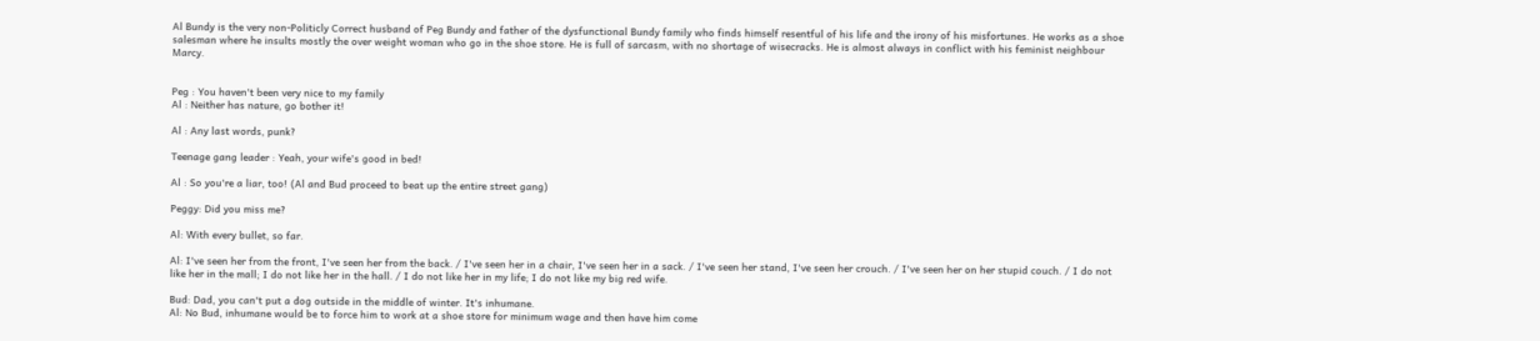Al Bundy is the very non-Politicly Correct husband of Peg Bundy and father of the dysfunctional Bundy family who finds himself resentful of his life and the irony of his misfortunes. He works as a shoe salesman where he insults mostly the over weight woman who go in the shoe store. He is full of sarcasm, with no shortage of wisecracks. He is almost always in conflict with his feminist neighbour Marcy.


Peg : You haven't been very nice to my family
Al : Neither has nature, go bother it!

Al : Any last words, punk?

Teenage gang leader : Yeah, your wife's good in bed!

Al : So you're a liar, too! (Al and Bud proceed to beat up the entire street gang)

Peggy: Did you miss me?

Al: With every bullet, so far.

Al: I've seen her from the front, I've seen her from the back. / I've seen her in a chair, I've seen her in a sack. / I've seen her stand, I've seen her crouch. / I've seen her on her stupid couch. / I do not like her in the mall; I do not like her in the hall. / I do not like her in my life; I do not like my big red wife.

Bud: Dad, you can't put a dog outside in the middle of winter. It's inhumane.
Al: No Bud, inhumane would be to force him to work at a shoe store for minimum wage and then have him come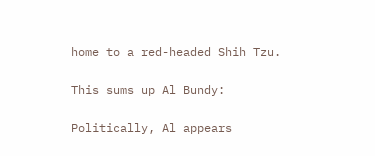home to a red-headed Shih Tzu.

This sums up Al Bundy:

Politically, Al appears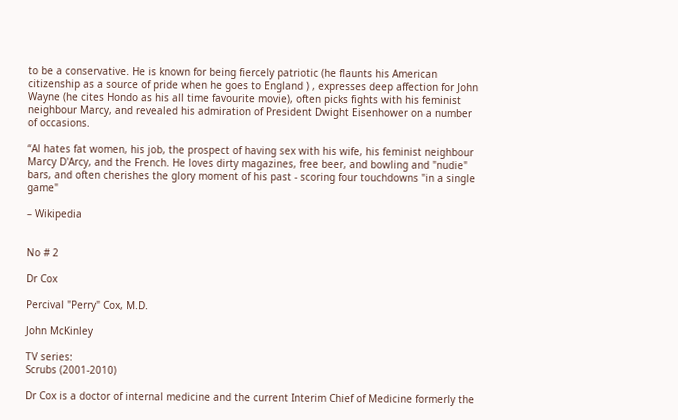to be a conservative. He is known for being fiercely patriotic (he flaunts his American citizenship as a source of pride when he goes to England ) , expresses deep affection for John Wayne (he cites Hondo as his all time favourite movie), often picks fights with his feminist neighbour Marcy, and revealed his admiration of President Dwight Eisenhower on a number of occasions.

“Al hates fat women, his job, the prospect of having sex with his wife, his feminist neighbour Marcy D'Arcy, and the French. He loves dirty magazines, free beer, and bowling and "nudie" bars, and often cherishes the glory moment of his past - scoring four touchdowns "in a single game"

– Wikipedia


No # 2

Dr Cox

Percival "Perry" Cox, M.D.

John McKinley

TV series:
Scrubs (2001-2010)

Dr Cox is a doctor of internal medicine and the current Interim Chief of Medicine formerly the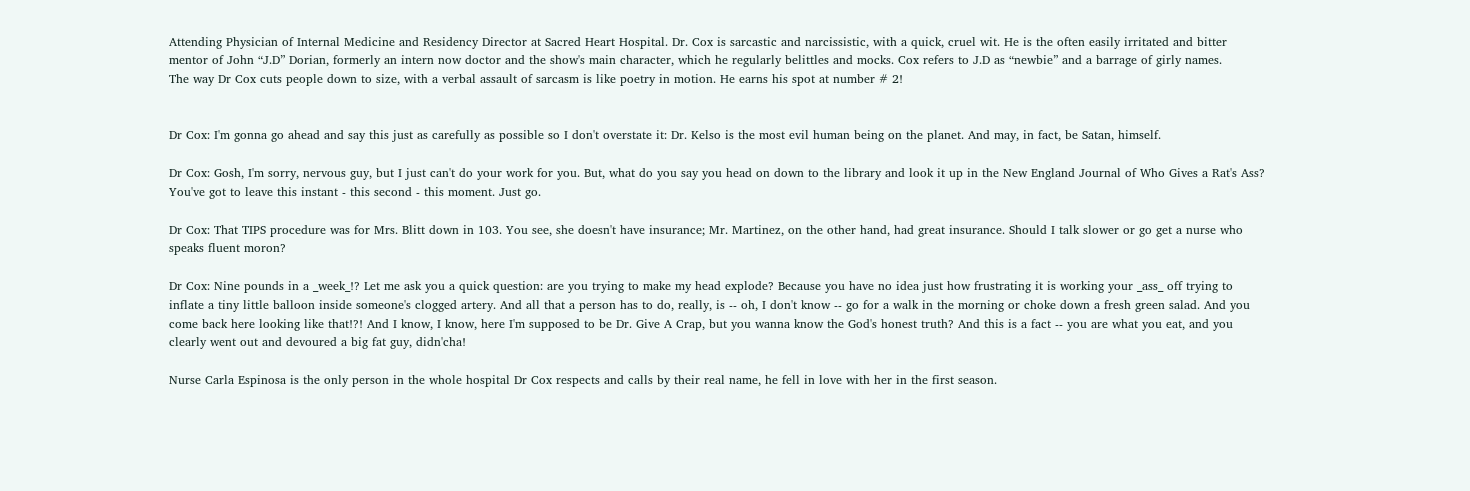Attending Physician of Internal Medicine and Residency Director at Sacred Heart Hospital. Dr. Cox is sarcastic and narcissistic, with a quick, cruel wit. He is the often easily irritated and bitter mentor of John “J.D” Dorian, formerly an intern now doctor and the show's main character, which he regularly belittles and mocks. Cox refers to J.D as “newbie” and a barrage of girly names.
The way Dr Cox cuts people down to size, with a verbal assault of sarcasm is like poetry in motion. He earns his spot at number # 2!


Dr Cox: I'm gonna go ahead and say this just as carefully as possible so I don't overstate it: Dr. Kelso is the most evil human being on the planet. And may, in fact, be Satan, himself.

Dr Cox: Gosh, I'm sorry, nervous guy, but I just can't do your work for you. But, what do you say you head on down to the library and look it up in the New England Journal of Who Gives a Rat's Ass? You've got to leave this instant - this second - this moment. Just go.

Dr Cox: That TIPS procedure was for Mrs. Blitt down in 103. You see, she doesn't have insurance; Mr. Martinez, on the other hand, had great insurance. Should I talk slower or go get a nurse who speaks fluent moron?

Dr Cox: Nine pounds in a _week_!? Let me ask you a quick question: are you trying to make my head explode? Because you have no idea just how frustrating it is working your _ass_ off trying to inflate a tiny little balloon inside someone's clogged artery. And all that a person has to do, really, is -- oh, I don't know -- go for a walk in the morning or choke down a fresh green salad. And you come back here looking like that!?! And I know, I know, here I'm supposed to be Dr. Give A Crap, but you wanna know the God's honest truth? And this is a fact -- you are what you eat, and you clearly went out and devoured a big fat guy, didn'cha!

Nurse Carla Espinosa is the only person in the whole hospital Dr Cox respects and calls by their real name, he fell in love with her in the first season.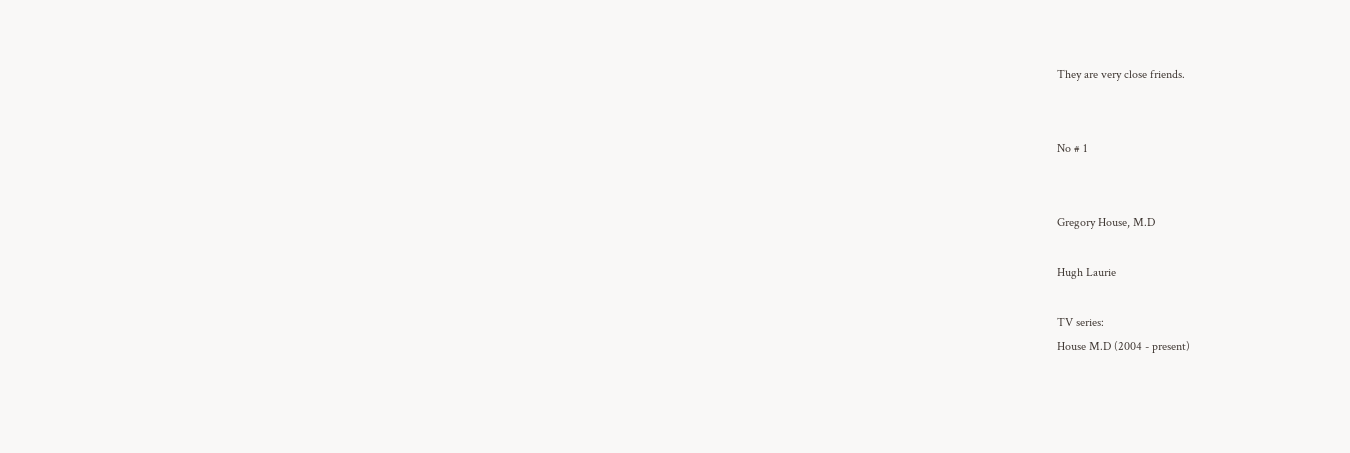They are very close friends.


No # 1


Gregory House, M.D

Hugh Laurie

TV series:
House M.D (2004 - present)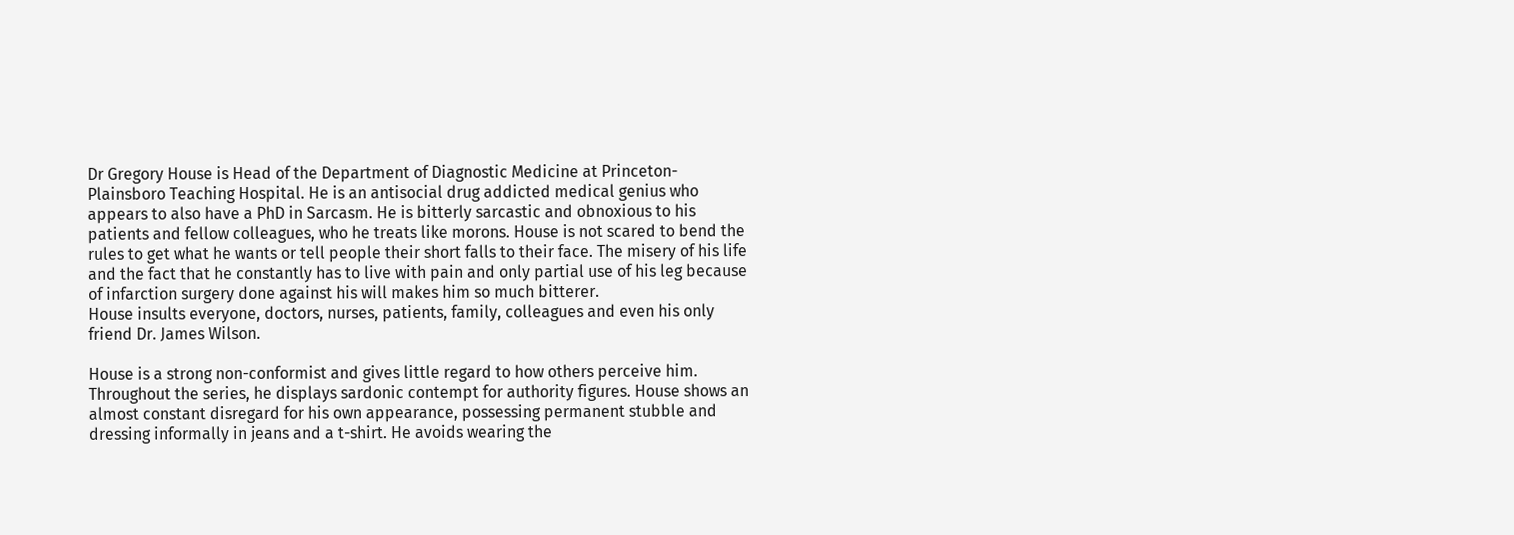Dr Gregory House is Head of the Department of Diagnostic Medicine at Princeton-Plainsboro Teaching Hospital. He is an antisocial drug addicted medical genius who appears to also have a PhD in Sarcasm. He is bitterly sarcastic and obnoxious to his patients and fellow colleagues, who he treats like morons. House is not scared to bend the rules to get what he wants or tell people their short falls to their face. The misery of his life and the fact that he constantly has to live with pain and only partial use of his leg because of infarction surgery done against his will makes him so much bitterer.
House insults everyone, doctors, nurses, patients, family, colleagues and even his only friend Dr. James Wilson.

House is a strong non-conformist and gives little regard to how others perceive him. Throughout the series, he displays sardonic contempt for authority figures. House shows an almost constant disregard for his own appearance, possessing permanent stubble and dressing informally in jeans and a t-shirt. He avoids wearing the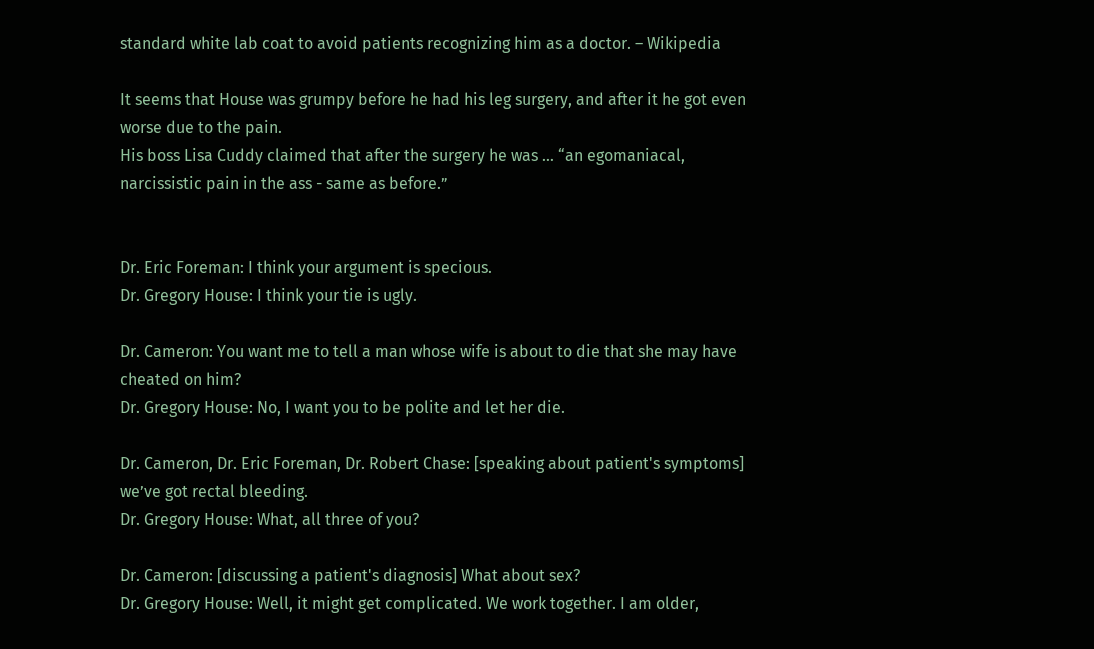standard white lab coat to avoid patients recognizing him as a doctor. – Wikipedia

It seems that House was grumpy before he had his leg surgery, and after it he got even worse due to the pain.
His boss Lisa Cuddy claimed that after the surgery he was … “an egomaniacal, narcissistic pain in the ass - same as before.”


Dr. Eric Foreman: I think your argument is specious.
Dr. Gregory House: I think your tie is ugly.

Dr. Cameron: You want me to tell a man whose wife is about to die that she may have cheated on him?
Dr. Gregory House: No, I want you to be polite and let her die.

Dr. Cameron, Dr. Eric Foreman, Dr. Robert Chase: [speaking about patient's symptoms] we’ve got rectal bleeding.
Dr. Gregory House: What, all three of you?

Dr. Cameron: [discussing a patient's diagnosis] What about sex?
Dr. Gregory House: Well, it might get complicated. We work together. I am older,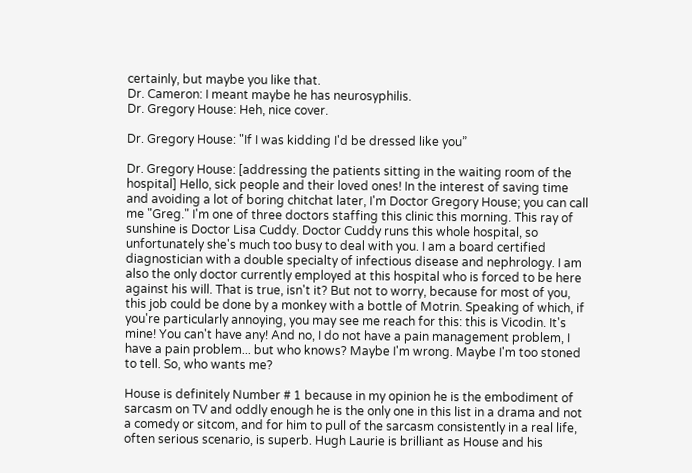certainly, but maybe you like that.
Dr. Cameron: I meant maybe he has neurosyphilis.
Dr. Gregory House: Heh, nice cover.

Dr. Gregory House: "If I was kidding I'd be dressed like you”

Dr. Gregory House: [addressing the patients sitting in the waiting room of the hospital] Hello, sick people and their loved ones! In the interest of saving time and avoiding a lot of boring chitchat later, I'm Doctor Gregory House; you can call me "Greg." I'm one of three doctors staffing this clinic this morning. This ray of sunshine is Doctor Lisa Cuddy. Doctor Cuddy runs this whole hospital, so unfortunately she's much too busy to deal with you. I am a board certified diagnostician with a double specialty of infectious disease and nephrology. I am also the only doctor currently employed at this hospital who is forced to be here against his will. That is true, isn't it? But not to worry, because for most of you, this job could be done by a monkey with a bottle of Motrin. Speaking of which, if you're particularly annoying, you may see me reach for this: this is Vicodin. It's mine! You can't have any! And no, I do not have a pain management problem, I have a pain problem... but who knows? Maybe I'm wrong. Maybe I'm too stoned to tell. So, who wants me?

House is definitely Number # 1 because in my opinion he is the embodiment of sarcasm on TV and oddly enough he is the only one in this list in a drama and not a comedy or sitcom, and for him to pull of the sarcasm consistently in a real life, often serious scenario, is superb. Hugh Laurie is brilliant as House and his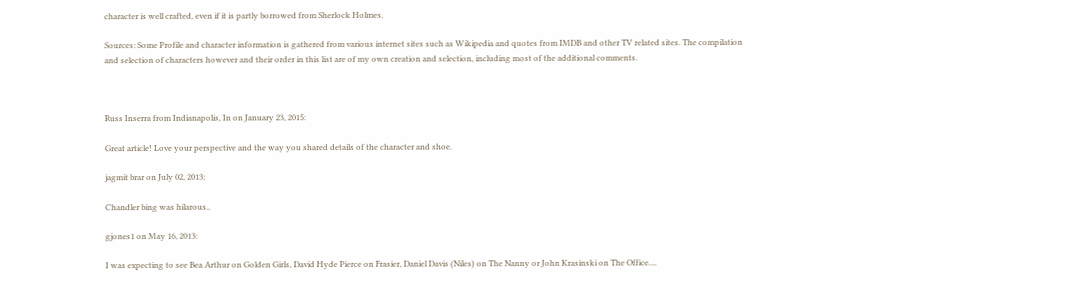character is well crafted, even if it is partly borrowed from Sherlock Holmes.

Sources: Some Profile and character information is gathered from various internet sites such as Wikipedia and quotes from IMDB and other TV related sites. The compilation and selection of characters however and their order in this list are of my own creation and selection, including most of the additional comments.



Russ Inserra from Indianapolis, In on January 23, 2015:

Great article! Love your perspective and the way you shared details of the character and shoe.

jagmit brar on July 02, 2013:

Chandler bing was hilarous..

gjones1 on May 16, 2013:

I was expecting to see Bea Arthur on Golden Girls, David Hyde Pierce on Frasier, Daniel Davis (Niles) on The Nanny or John Krasinski on The Office....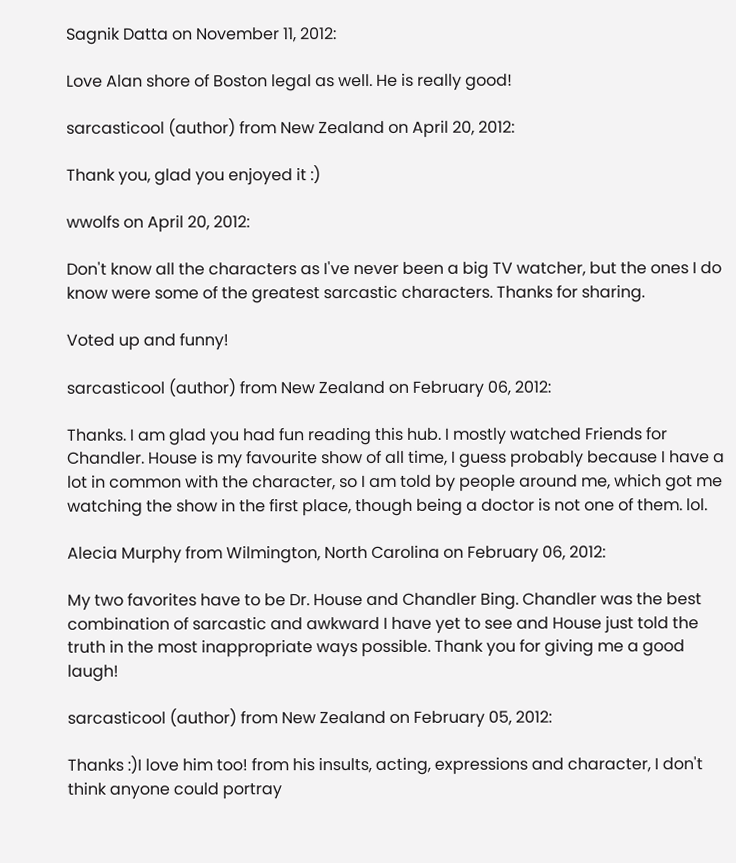Sagnik Datta on November 11, 2012:

Love Alan shore of Boston legal as well. He is really good!

sarcasticool (author) from New Zealand on April 20, 2012:

Thank you, glad you enjoyed it :)

wwolfs on April 20, 2012:

Don't know all the characters as I've never been a big TV watcher, but the ones I do know were some of the greatest sarcastic characters. Thanks for sharing.

Voted up and funny!

sarcasticool (author) from New Zealand on February 06, 2012:

Thanks. I am glad you had fun reading this hub. I mostly watched Friends for Chandler. House is my favourite show of all time, I guess probably because I have a lot in common with the character, so I am told by people around me, which got me watching the show in the first place, though being a doctor is not one of them. lol.

Alecia Murphy from Wilmington, North Carolina on February 06, 2012:

My two favorites have to be Dr. House and Chandler Bing. Chandler was the best combination of sarcastic and awkward I have yet to see and House just told the truth in the most inappropriate ways possible. Thank you for giving me a good laugh!

sarcasticool (author) from New Zealand on February 05, 2012:

Thanks :)I love him too! from his insults, acting, expressions and character, I don't think anyone could portray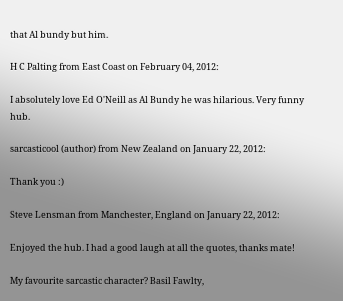that Al bundy but him.

H C Palting from East Coast on February 04, 2012:

I absolutely love Ed O'Neill as Al Bundy he was hilarious. Very funny hub.

sarcasticool (author) from New Zealand on January 22, 2012:

Thank you :)

Steve Lensman from Manchester, England on January 22, 2012:

Enjoyed the hub. I had a good laugh at all the quotes, thanks mate!

My favourite sarcastic character? Basil Fawlty,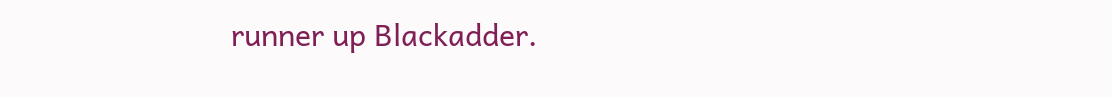runner up Blackadder.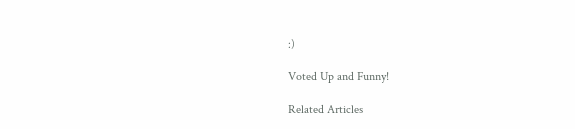:)

Voted Up and Funny!

Related Articles